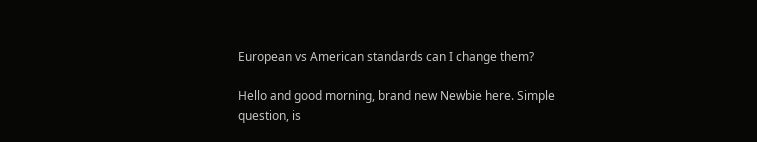European vs American standards can I change them?

Hello and good morning, brand new Newbie here. Simple question, is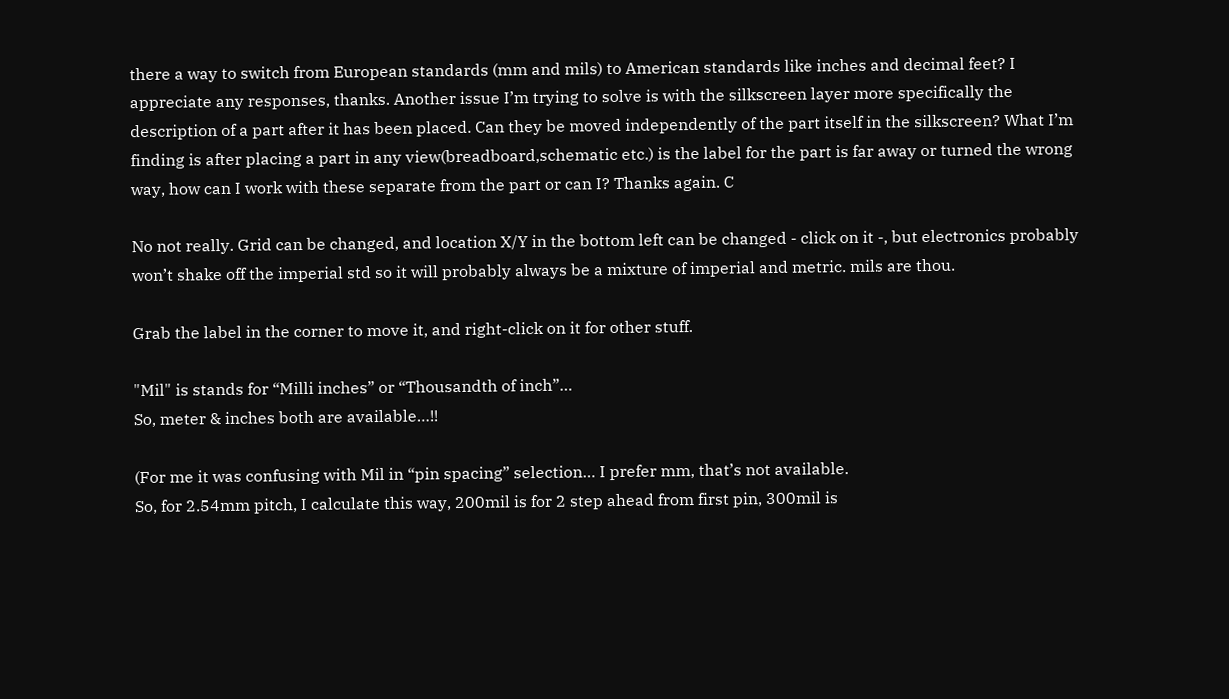there a way to switch from European standards (mm and mils) to American standards like inches and decimal feet? I appreciate any responses, thanks. Another issue I’m trying to solve is with the silkscreen layer more specifically the description of a part after it has been placed. Can they be moved independently of the part itself in the silkscreen? What I’m finding is after placing a part in any view(breadboard,schematic etc.) is the label for the part is far away or turned the wrong way, how can I work with these separate from the part or can I? Thanks again. C

No not really. Grid can be changed, and location X/Y in the bottom left can be changed - click on it -, but electronics probably won’t shake off the imperial std so it will probably always be a mixture of imperial and metric. mils are thou.

Grab the label in the corner to move it, and right-click on it for other stuff.

"Mil" is stands for “Milli inches” or “Thousandth of inch”…
So, meter & inches both are available…!!

(For me it was confusing with Mil in “pin spacing” selection… I prefer mm, that’s not available.
So, for 2.54mm pitch, I calculate this way, 200mil is for 2 step ahead from first pin, 300mil is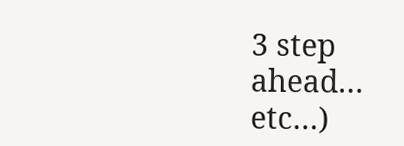3 step ahead… etc…)